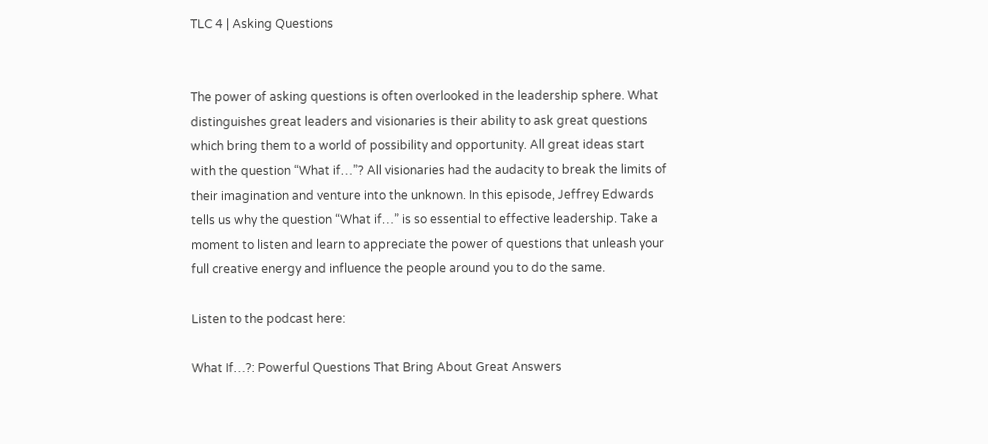TLC 4 | Asking Questions


The power of asking questions is often overlooked in the leadership sphere. What distinguishes great leaders and visionaries is their ability to ask great questions which bring them to a world of possibility and opportunity. All great ideas start with the question “What if…”? All visionaries had the audacity to break the limits of their imagination and venture into the unknown. In this episode, Jeffrey Edwards tells us why the question “What if…” is so essential to effective leadership. Take a moment to listen and learn to appreciate the power of questions that unleash your full creative energy and influence the people around you to do the same.

Listen to the podcast here:

What If…?: Powerful Questions That Bring About Great Answers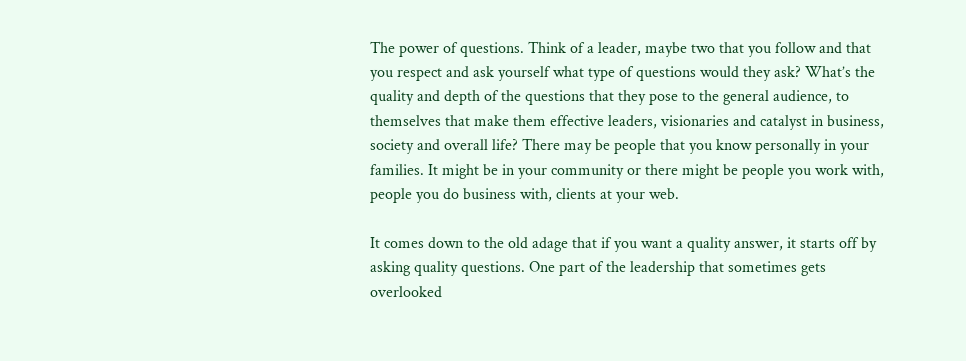The power of questions. Think of a leader, maybe two that you follow and that you respect and ask yourself what type of questions would they ask? What’s the quality and depth of the questions that they pose to the general audience, to themselves that make them effective leaders, visionaries and catalyst in business, society and overall life? There may be people that you know personally in your families. It might be in your community or there might be people you work with, people you do business with, clients at your web.

It comes down to the old adage that if you want a quality answer, it starts off by asking quality questions. One part of the leadership that sometimes gets overlooked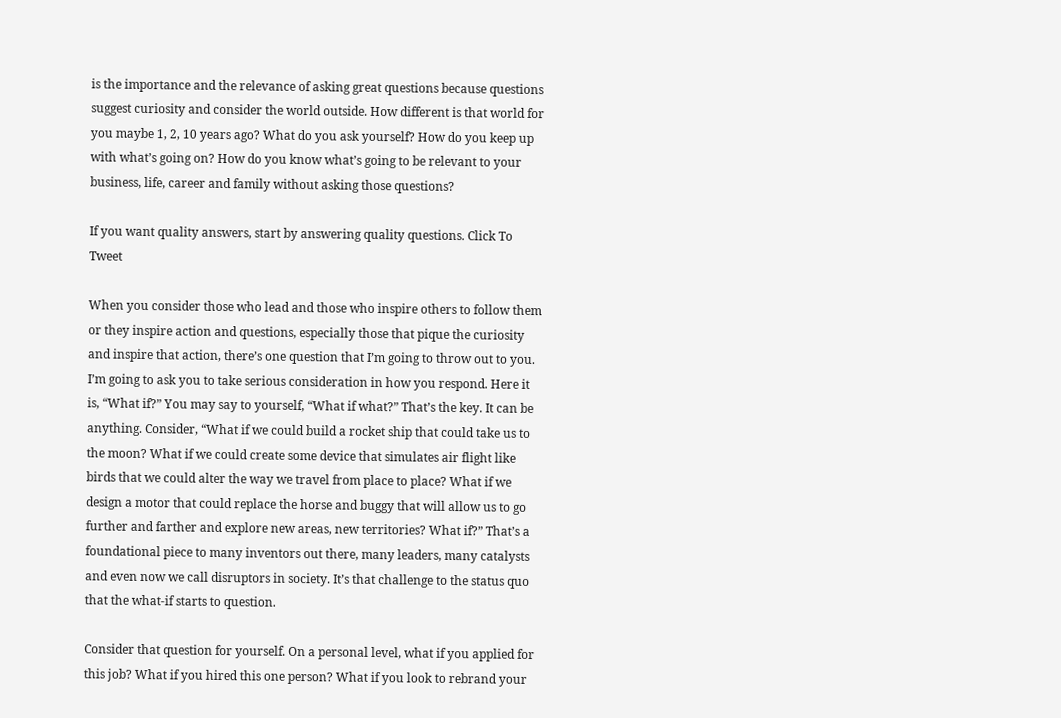is the importance and the relevance of asking great questions because questions suggest curiosity and consider the world outside. How different is that world for you maybe 1, 2, 10 years ago? What do you ask yourself? How do you keep up with what’s going on? How do you know what’s going to be relevant to your business, life, career and family without asking those questions?

If you want quality answers, start by answering quality questions. Click To Tweet

When you consider those who lead and those who inspire others to follow them or they inspire action and questions, especially those that pique the curiosity and inspire that action, there’s one question that I’m going to throw out to you. I’m going to ask you to take serious consideration in how you respond. Here it is, “What if?” You may say to yourself, “What if what?” That’s the key. It can be anything. Consider, “What if we could build a rocket ship that could take us to the moon? What if we could create some device that simulates air flight like birds that we could alter the way we travel from place to place? What if we design a motor that could replace the horse and buggy that will allow us to go further and farther and explore new areas, new territories? What if?” That’s a foundational piece to many inventors out there, many leaders, many catalysts and even now we call disruptors in society. It’s that challenge to the status quo that the what-if starts to question.

Consider that question for yourself. On a personal level, what if you applied for this job? What if you hired this one person? What if you look to rebrand your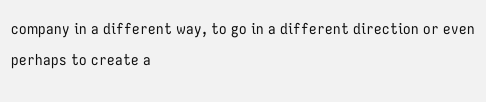company in a different way, to go in a different direction or even perhaps to create a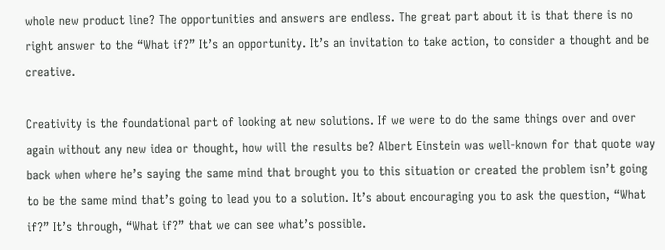whole new product line? The opportunities and answers are endless. The great part about it is that there is no right answer to the “What if?” It’s an opportunity. It’s an invitation to take action, to consider a thought and be creative.

Creativity is the foundational part of looking at new solutions. If we were to do the same things over and over again without any new idea or thought, how will the results be? Albert Einstein was well-known for that quote way back when where he’s saying the same mind that brought you to this situation or created the problem isn’t going to be the same mind that’s going to lead you to a solution. It’s about encouraging you to ask the question, “What if?” It’s through, “What if?” that we can see what’s possible.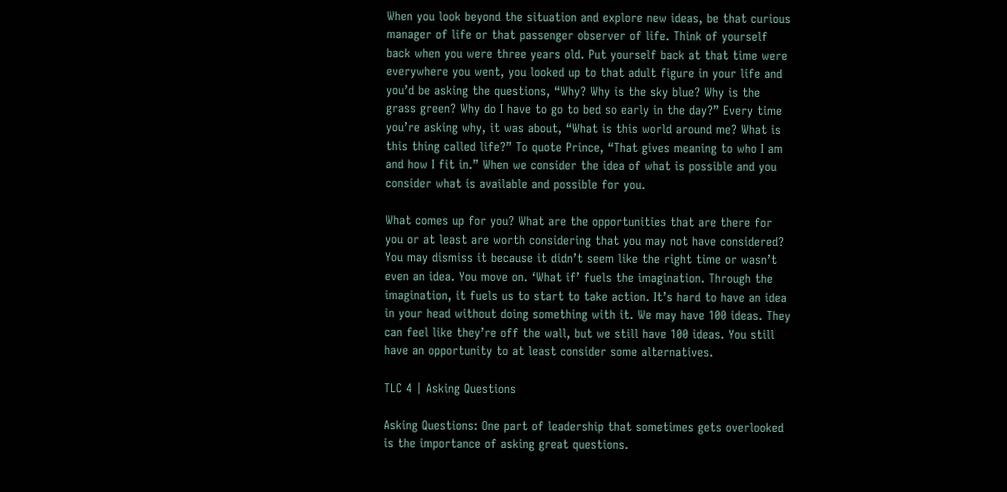When you look beyond the situation and explore new ideas, be that curious manager of life or that passenger observer of life. Think of yourself back when you were three years old. Put yourself back at that time were everywhere you went, you looked up to that adult figure in your life and you’d be asking the questions, “Why? Why is the sky blue? Why is the grass green? Why do I have to go to bed so early in the day?” Every time you’re asking why, it was about, “What is this world around me? What is this thing called life?” To quote Prince, “That gives meaning to who I am and how I fit in.” When we consider the idea of what is possible and you consider what is available and possible for you.

What comes up for you? What are the opportunities that are there for you or at least are worth considering that you may not have considered? You may dismiss it because it didn’t seem like the right time or wasn’t even an idea. You move on. ‘What if’ fuels the imagination. Through the imagination, it fuels us to start to take action. It’s hard to have an idea in your head without doing something with it. We may have 100 ideas. They can feel like they’re off the wall, but we still have 100 ideas. You still have an opportunity to at least consider some alternatives.

TLC 4 | Asking Questions

Asking Questions: One part of leadership that sometimes gets overlooked is the importance of asking great questions.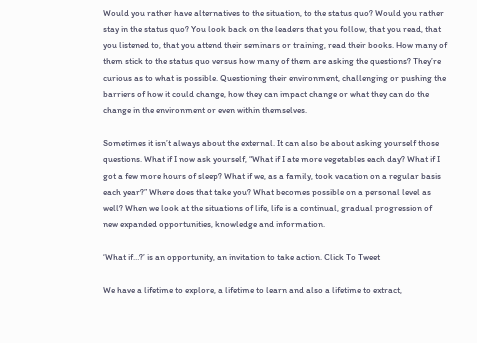Would you rather have alternatives to the situation, to the status quo? Would you rather stay in the status quo? You look back on the leaders that you follow, that you read, that you listened to, that you attend their seminars or training, read their books. How many of them stick to the status quo versus how many of them are asking the questions? They’re curious as to what is possible. Questioning their environment, challenging or pushing the barriers of how it could change, how they can impact change or what they can do the change in the environment or even within themselves.

Sometimes it isn’t always about the external. It can also be about asking yourself those questions. What if I now ask yourself, “What if I ate more vegetables each day? What if I got a few more hours of sleep? What if we, as a family, took vacation on a regular basis each year?” Where does that take you? What becomes possible on a personal level as well? When we look at the situations of life, life is a continual, gradual progression of new expanded opportunities, knowledge and information.

‘What if…?’ is an opportunity, an invitation to take action. Click To Tweet

We have a lifetime to explore, a lifetime to learn and also a lifetime to extract,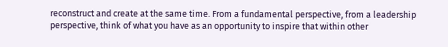reconstruct and create at the same time. From a fundamental perspective, from a leadership perspective, think of what you have as an opportunity to inspire that within other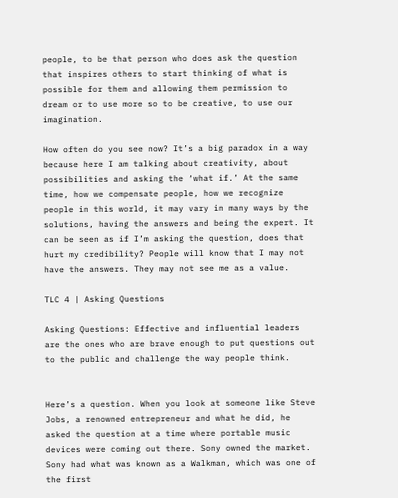people, to be that person who does ask the question that inspires others to start thinking of what is possible for them and allowing them permission to dream or to use more so to be creative, to use our imagination.

How often do you see now? It’s a big paradox in a way because here I am talking about creativity, about possibilities and asking the ‘what if.’ At the same time, how we compensate people, how we recognize people in this world, it may vary in many ways by the solutions, having the answers and being the expert. It can be seen as if I’m asking the question, does that hurt my credibility? People will know that I may not have the answers. They may not see me as a value.

TLC 4 | Asking Questions

Asking Questions: Effective and influential leaders are the ones who are brave enough to put questions out to the public and challenge the way people think.


Here’s a question. When you look at someone like Steve Jobs, a renowned entrepreneur and what he did, he asked the question at a time where portable music devices were coming out there. Sony owned the market. Sony had what was known as a Walkman, which was one of the first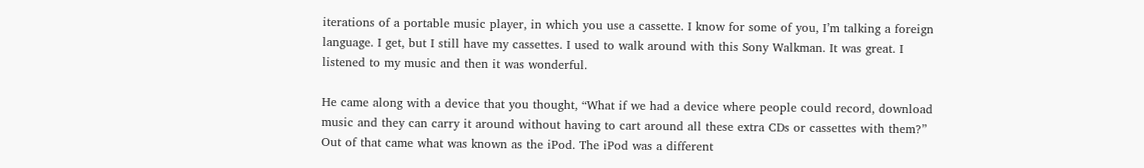iterations of a portable music player, in which you use a cassette. I know for some of you, I’m talking a foreign language. I get, but I still have my cassettes. I used to walk around with this Sony Walkman. It was great. I listened to my music and then it was wonderful.

He came along with a device that you thought, “What if we had a device where people could record, download music and they can carry it around without having to cart around all these extra CDs or cassettes with them?” Out of that came what was known as the iPod. The iPod was a different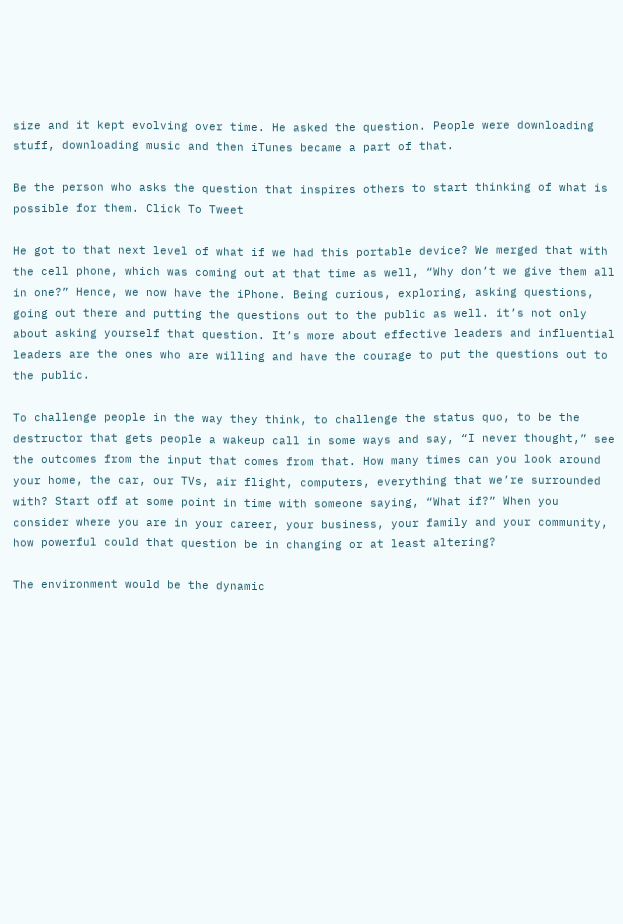size and it kept evolving over time. He asked the question. People were downloading stuff, downloading music and then iTunes became a part of that.

Be the person who asks the question that inspires others to start thinking of what is possible for them. Click To Tweet

He got to that next level of what if we had this portable device? We merged that with the cell phone, which was coming out at that time as well, “Why don’t we give them all in one?” Hence, we now have the iPhone. Being curious, exploring, asking questions, going out there and putting the questions out to the public as well. it’s not only about asking yourself that question. It’s more about effective leaders and influential leaders are the ones who are willing and have the courage to put the questions out to the public.

To challenge people in the way they think, to challenge the status quo, to be the destructor that gets people a wakeup call in some ways and say, “I never thought,” see the outcomes from the input that comes from that. How many times can you look around your home, the car, our TVs, air flight, computers, everything that we’re surrounded with? Start off at some point in time with someone saying, “What if?” When you consider where you are in your career, your business, your family and your community, how powerful could that question be in changing or at least altering?

The environment would be the dynamic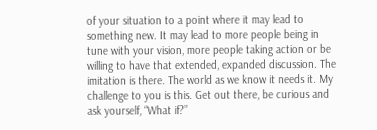of your situation to a point where it may lead to something new. It may lead to more people being in tune with your vision, more people taking action or be willing to have that extended, expanded discussion. The imitation is there. The world as we know it needs it. My challenge to you is this. Get out there, be curious and ask yourself, “What if?”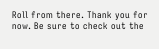Roll from there. Thank you for now. Be sure to check out the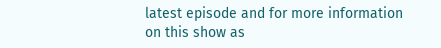latest episode and for more information on this show as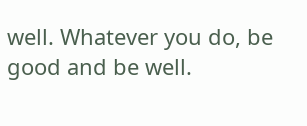well. Whatever you do, be good and be well.